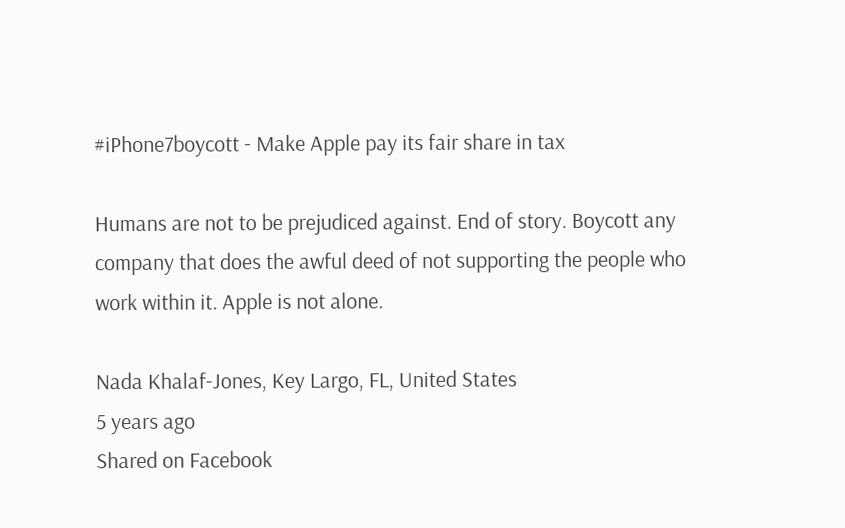#iPhone7boycott - Make Apple pay its fair share in tax

Humans are not to be prejudiced against. End of story. Boycott any company that does the awful deed of not supporting the people who work within it. Apple is not alone.

Nada Khalaf-Jones, Key Largo, FL, United States
5 years ago
Shared on Facebook